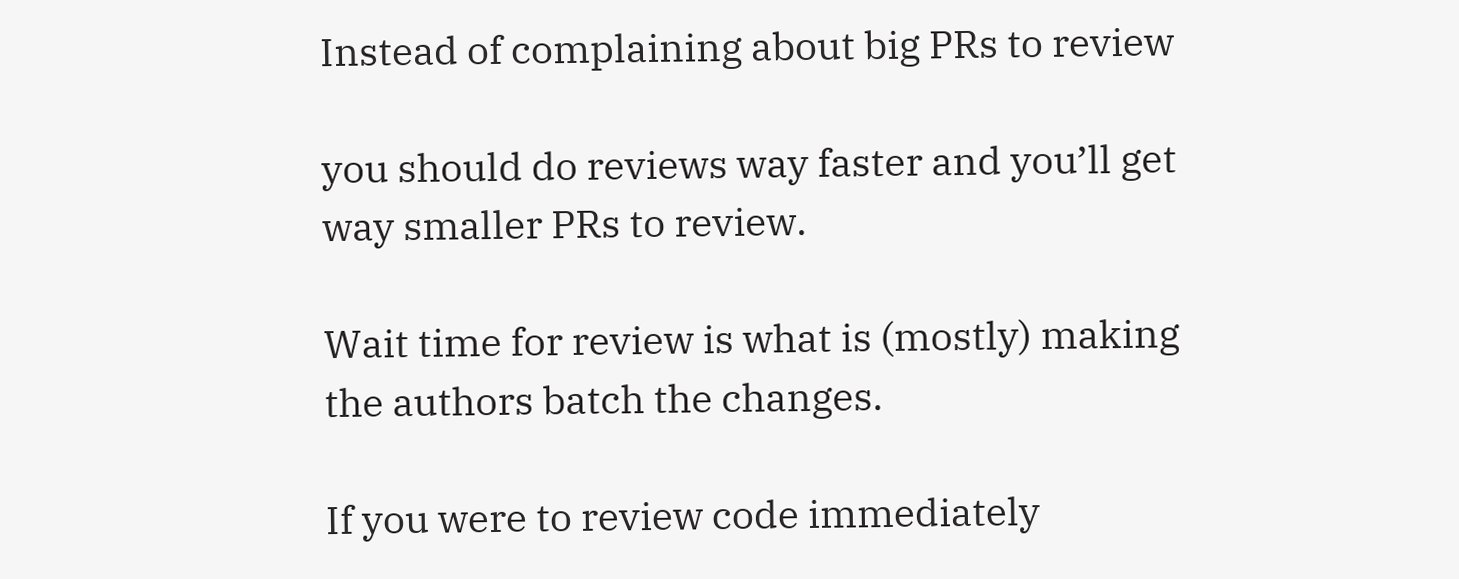Instead of complaining about big PRs to review

you should do reviews way faster and you’ll get way smaller PRs to review.

Wait time for review is what is (mostly) making the authors batch the changes.

If you were to review code immediately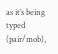as it’s being typed (pair/mob),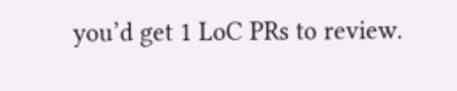you’d get 1 LoC PRs to review.